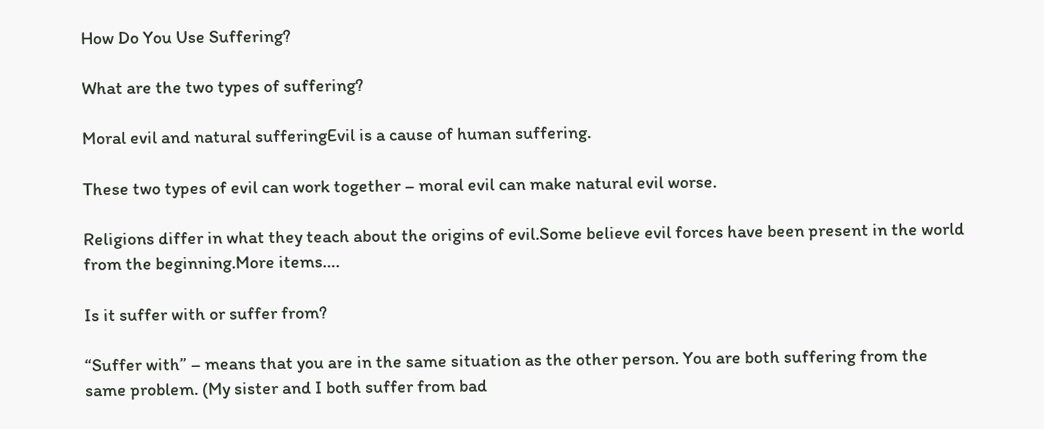How Do You Use Suffering?

What are the two types of suffering?

Moral evil and natural sufferingEvil is a cause of human suffering.

These two types of evil can work together – moral evil can make natural evil worse.

Religions differ in what they teach about the origins of evil.Some believe evil forces have been present in the world from the beginning.More items….

Is it suffer with or suffer from?

“Suffer with” – means that you are in the same situation as the other person. You are both suffering from the same problem. (My sister and I both suffer from bad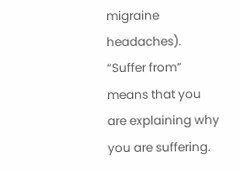migraine headaches). “Suffer from” means that you are explaining why you are suffering.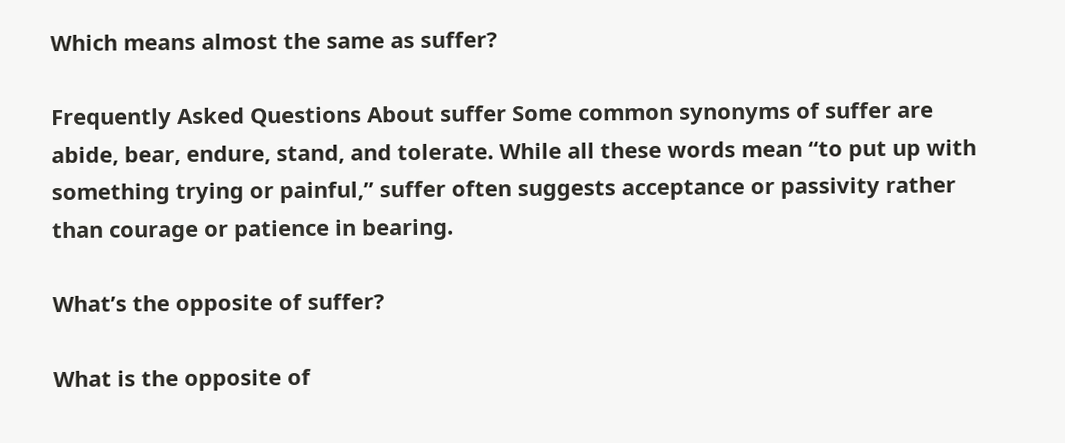Which means almost the same as suffer?

Frequently Asked Questions About suffer Some common synonyms of suffer are abide, bear, endure, stand, and tolerate. While all these words mean “to put up with something trying or painful,” suffer often suggests acceptance or passivity rather than courage or patience in bearing.

What’s the opposite of suffer?

What is the opposite of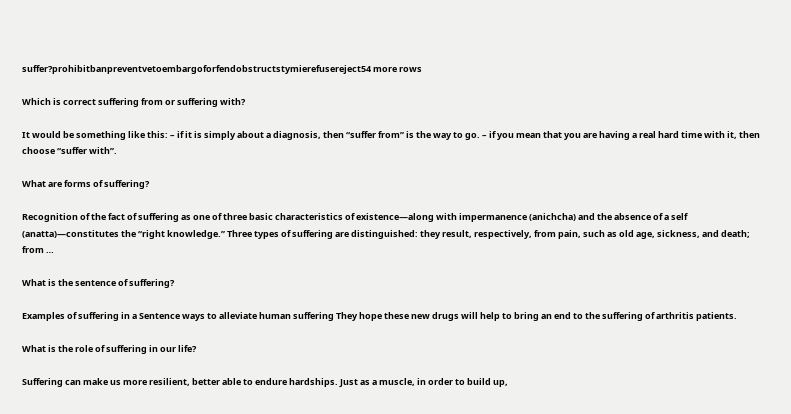suffer?prohibitbanpreventvetoembargoforfendobstructstymierefusereject54 more rows

Which is correct suffering from or suffering with?

It would be something like this: – if it is simply about a diagnosis, then “suffer from” is the way to go. – if you mean that you are having a real hard time with it, then choose “suffer with”.

What are forms of suffering?

Recognition of the fact of suffering as one of three basic characteristics of existence—along with impermanence (anichcha) and the absence of a self (anatta)—constitutes the “right knowledge.” Three types of suffering are distinguished: they result, respectively, from pain, such as old age, sickness, and death; from …

What is the sentence of suffering?

Examples of suffering in a Sentence ways to alleviate human suffering They hope these new drugs will help to bring an end to the suffering of arthritis patients.

What is the role of suffering in our life?

Suffering can make us more resilient, better able to endure hardships. Just as a muscle, in order to build up,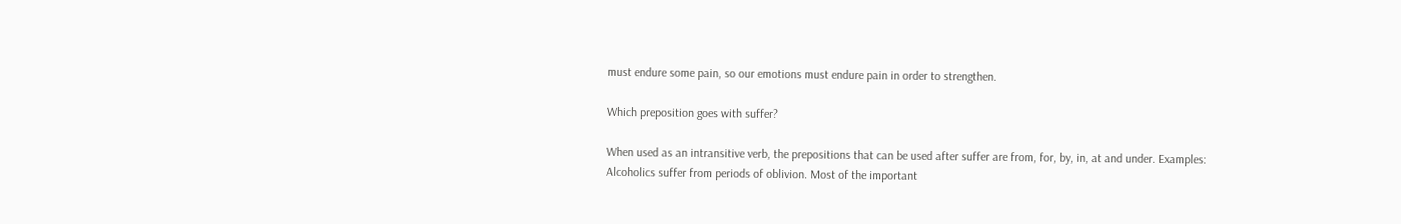must endure some pain, so our emotions must endure pain in order to strengthen.

Which preposition goes with suffer?

When used as an intransitive verb, the prepositions that can be used after suffer are from, for, by, in, at and under. Examples: Alcoholics suffer from periods of oblivion. Most of the important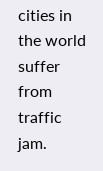cities in the world suffer from traffic jam.